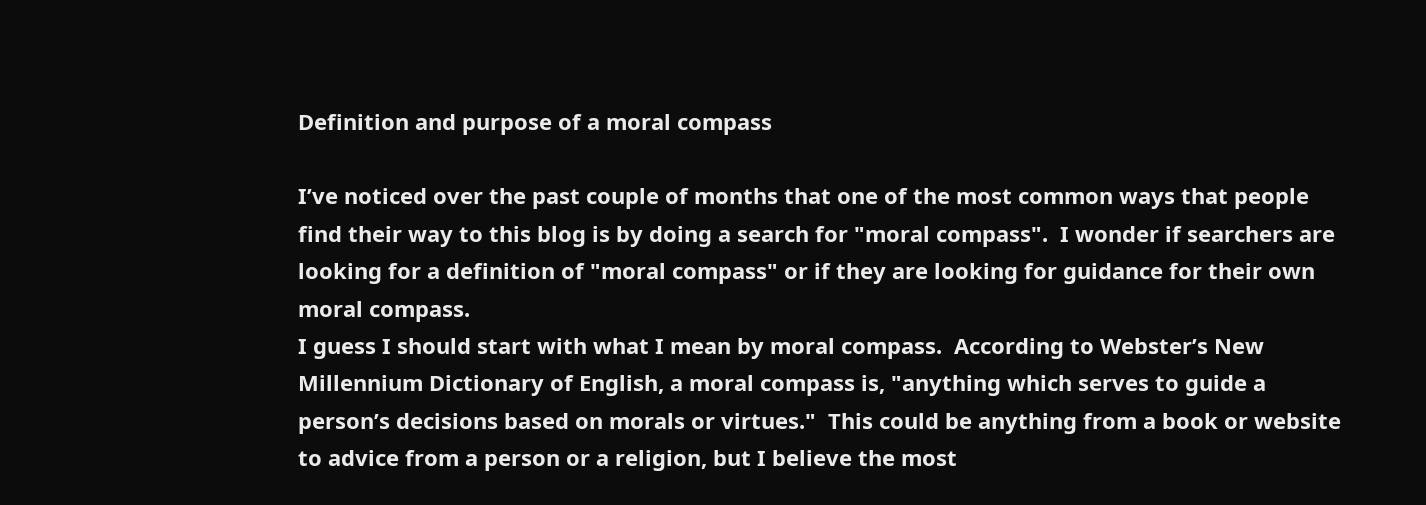Definition and purpose of a moral compass

I’ve noticed over the past couple of months that one of the most common ways that people find their way to this blog is by doing a search for "moral compass".  I wonder if searchers are looking for a definition of "moral compass" or if they are looking for guidance for their own moral compass.
I guess I should start with what I mean by moral compass.  According to Webster’s New Millennium Dictionary of English, a moral compass is, "anything which serves to guide a person’s decisions based on morals or virtues."  This could be anything from a book or website to advice from a person or a religion, but I believe the most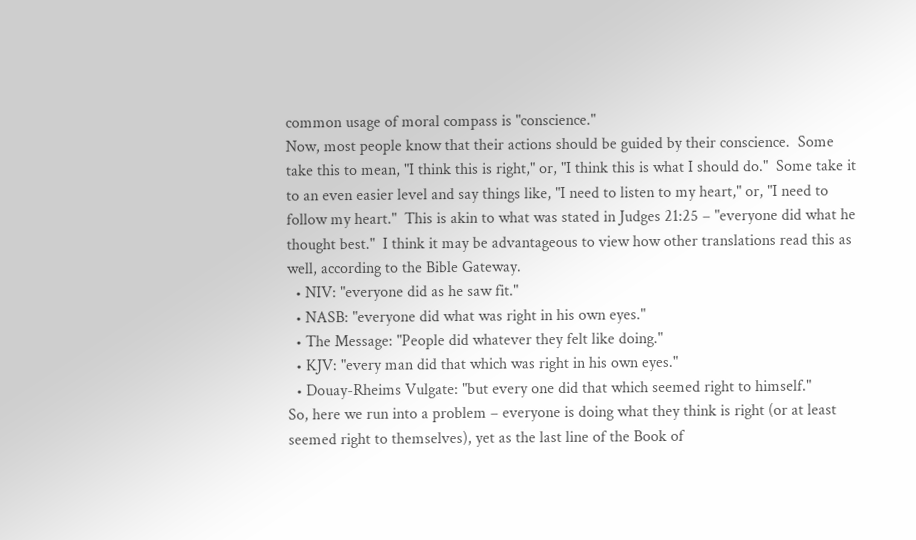common usage of moral compass is "conscience."
Now, most people know that their actions should be guided by their conscience.  Some take this to mean, "I think this is right," or, "I think this is what I should do."  Some take it to an even easier level and say things like, "I need to listen to my heart," or, "I need to follow my heart."  This is akin to what was stated in Judges 21:25 – "everyone did what he thought best."  I think it may be advantageous to view how other translations read this as well, according to the Bible Gateway.
  • NIV: "everyone did as he saw fit."
  • NASB: "everyone did what was right in his own eyes."
  • The Message: "People did whatever they felt like doing."
  • KJV: "every man did that which was right in his own eyes."
  • Douay-Rheims Vulgate: "but every one did that which seemed right to himself."
So, here we run into a problem – everyone is doing what they think is right (or at least seemed right to themselves), yet as the last line of the Book of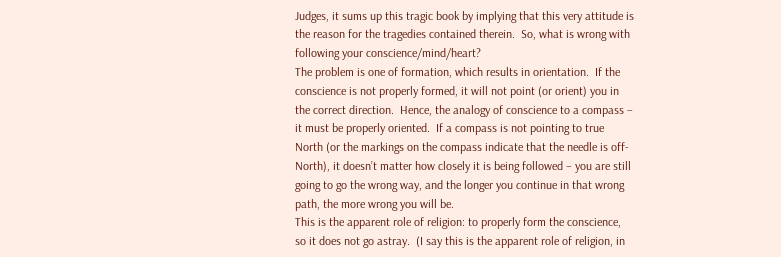Judges, it sums up this tragic book by implying that this very attitude is the reason for the tragedies contained therein.  So, what is wrong with following your conscience/mind/heart?
The problem is one of formation, which results in orientation.  If the conscience is not properly formed, it will not point (or orient) you in the correct direction.  Hence, the analogy of conscience to a compass – it must be properly oriented.  If a compass is not pointing to true North (or the markings on the compass indicate that the needle is off-North), it doesn’t matter how closely it is being followed – you are still going to go the wrong way, and the longer you continue in that wrong path, the more wrong you will be.
This is the apparent role of religion: to properly form the conscience, so it does not go astray.  (I say this is the apparent role of religion, in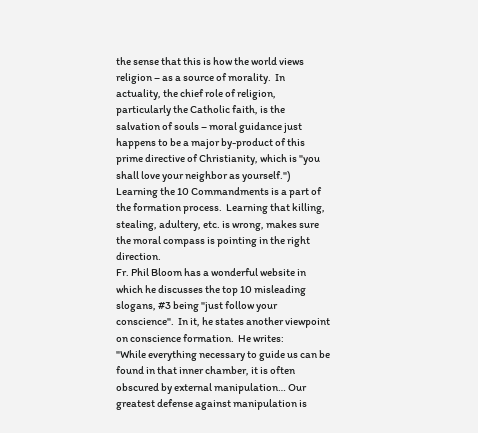the sense that this is how the world views religion – as a source of morality.  In actuality, the chief role of religion, particularly the Catholic faith, is the salvation of souls – moral guidance just happens to be a major by-product of this prime directive of Christianity, which is "you shall love your neighbor as yourself.")  Learning the 10 Commandments is a part of the formation process.  Learning that killing, stealing, adultery, etc. is wrong, makes sure the moral compass is pointing in the right direction.
Fr. Phil Bloom has a wonderful website in which he discusses the top 10 misleading slogans, #3 being "just follow your conscience".  In it, he states another viewpoint on conscience formation.  He writes:
"While everything necessary to guide us can be found in that inner chamber, it is often obscured by external manipulation… Our greatest defense against manipulation is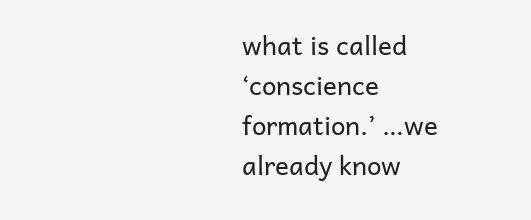what is called ‘conscience formation.’ …we already know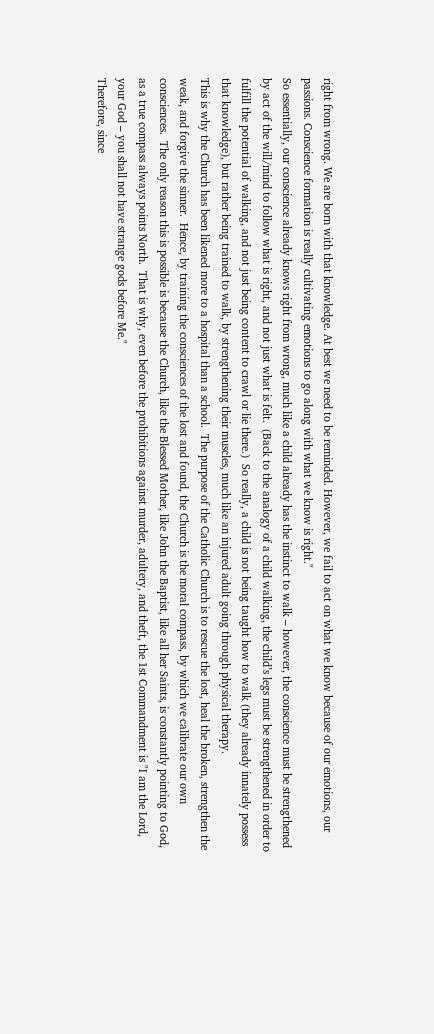right from wrong. We are born with that knowledge. At best we need to be reminded. However, we fail to act on what we know because of our emotions, our passions. Conscience formation is really cultivating emotions to go along with what we know is right."
So essentially, our conscience already knows right from wrong, much like a child already has the instinct to walk – however, the conscience must be strengthened by act of the will/mind to follow what is right, and not just what is felt.  (Back to the analogy of a child walking, the child’s legs must be strengthened in order to fulfill the potential of walking, and not just being content to crawl or lie there.)  So really, a child is not being taught how to walk (they already innately possess that knowledge), but rather being trained to walk, by strengthening their muscles, much like an injured adult going through physical therapy.
This is why the Church has been likened more to a hospital than a school.  The purpose of the Catholic Church is to rescue the lost, heal the broken, strengthen the weak, and forgive the sinner.  Hence, by training the consciences of the lost and found, the Church is the moral compass, by which we calibrate our own consciences.  The only reason this is possible is because the Church, like the Blessed Mother, like John the Baptist, like all her Saints, is constantly pointing to God, as a true compass always points North.  That is why, even before the prohibitions against murder, adultery, and theft, the 1st Commandment is "I am the Lord, your God – you shall not have strange gods before Me."
Therefore, since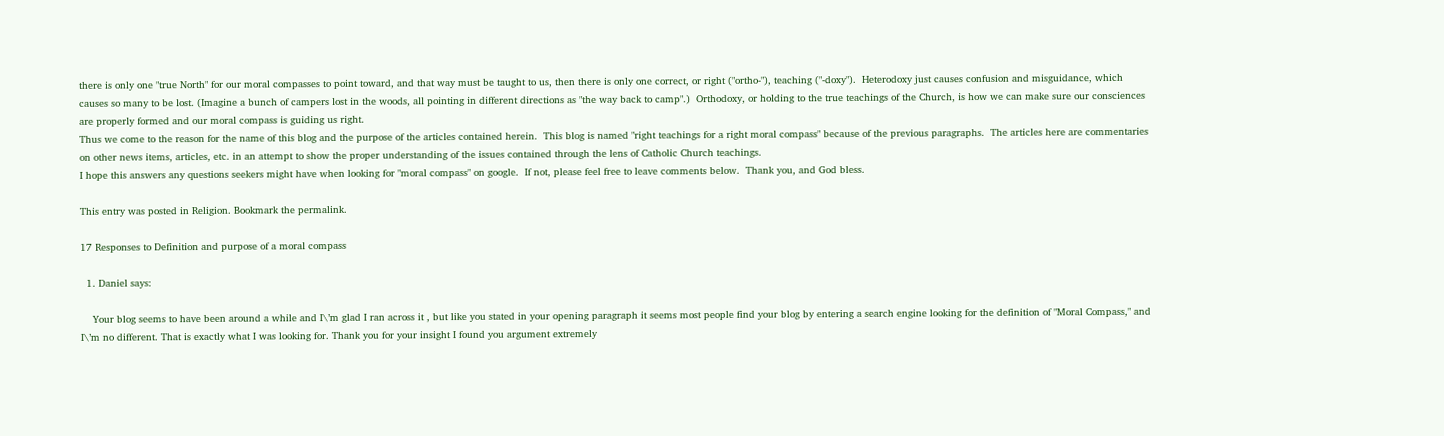there is only one "true North" for our moral compasses to point toward, and that way must be taught to us, then there is only one correct, or right ("ortho-"), teaching ("-doxy").  Heterodoxy just causes confusion and misguidance, which causes so many to be lost. (Imagine a bunch of campers lost in the woods, all pointing in different directions as "the way back to camp".)  Orthodoxy, or holding to the true teachings of the Church, is how we can make sure our consciences are properly formed and our moral compass is guiding us right.
Thus we come to the reason for the name of this blog and the purpose of the articles contained herein.  This blog is named "right teachings for a right moral compass" because of the previous paragraphs.  The articles here are commentaries on other news items, articles, etc. in an attempt to show the proper understanding of the issues contained through the lens of Catholic Church teachings.
I hope this answers any questions seekers might have when looking for "moral compass" on google.  If not, please feel free to leave comments below.  Thank you, and God bless.

This entry was posted in Religion. Bookmark the permalink.

17 Responses to Definition and purpose of a moral compass

  1. Daniel says:

    Your blog seems to have been around a while and I\’m glad I ran across it , but like you stated in your opening paragraph it seems most people find your blog by entering a search engine looking for the definition of "Moral Compass," and I\’m no different. That is exactly what I was looking for. Thank you for your insight I found you argument extremely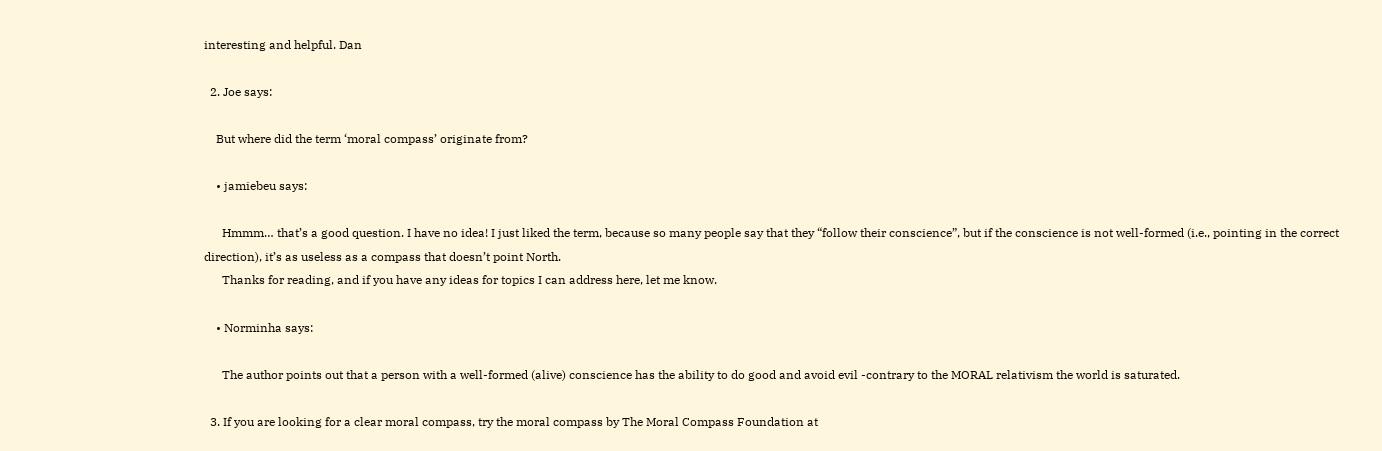interesting and helpful. Dan

  2. Joe says:

    But where did the term ‘moral compass’ originate from?

    • jamiebeu says:

      Hmmm… that’s a good question. I have no idea! I just liked the term, because so many people say that they “follow their conscience”, but if the conscience is not well-formed (i.e., pointing in the correct direction), it’s as useless as a compass that doesn’t point North.
      Thanks for reading, and if you have any ideas for topics I can address here, let me know.

    • Norminha says:

      The author points out that a person with a well-formed (alive) conscience has the ability to do good and avoid evil -contrary to the MORAL relativism the world is saturated.

  3. If you are looking for a clear moral compass, try the moral compass by The Moral Compass Foundation at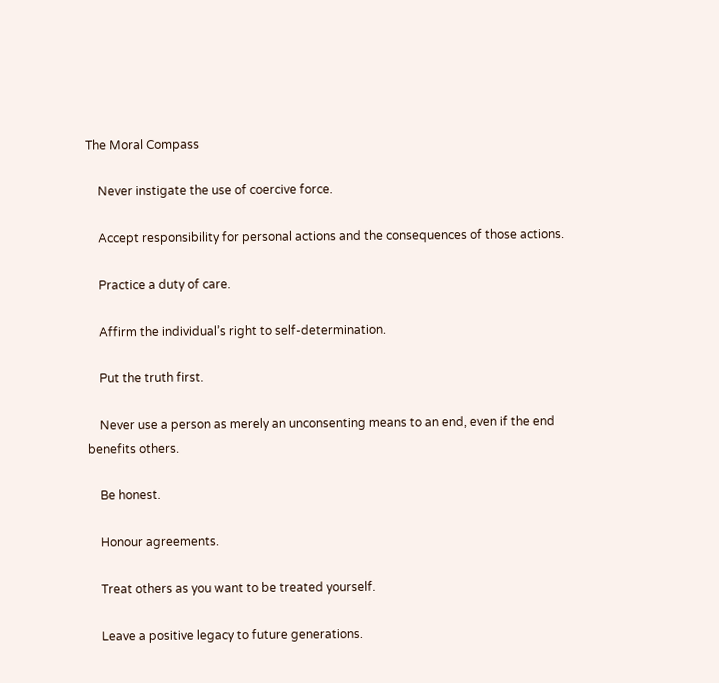The Moral Compass

    Never instigate the use of coercive force.

    Accept responsibility for personal actions and the consequences of those actions.

    Practice a duty of care.

    Affirm the individual’s right to self-determination.

    Put the truth first.

    Never use a person as merely an unconsenting means to an end, even if the end benefits others.

    Be honest.

    Honour agreements.

    Treat others as you want to be treated yourself.

    Leave a positive legacy to future generations.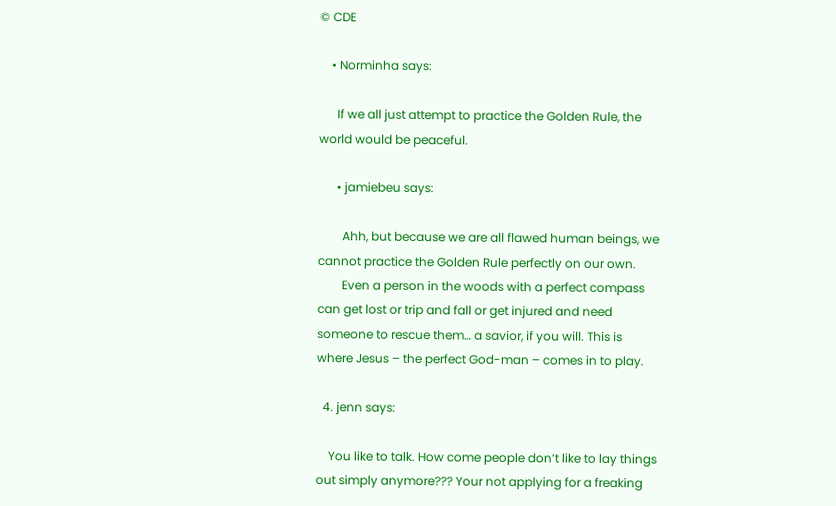© CDE

    • Norminha says:

      If we all just attempt to practice the Golden Rule, the world would be peaceful.

      • jamiebeu says:

        Ahh, but because we are all flawed human beings, we cannot practice the Golden Rule perfectly on our own.
        Even a person in the woods with a perfect compass can get lost or trip and fall or get injured and need someone to rescue them… a savior, if you will. This is where Jesus – the perfect God-man – comes in to play.

  4. jenn says:

    You like to talk. How come people don’t like to lay things out simply anymore??? Your not applying for a freaking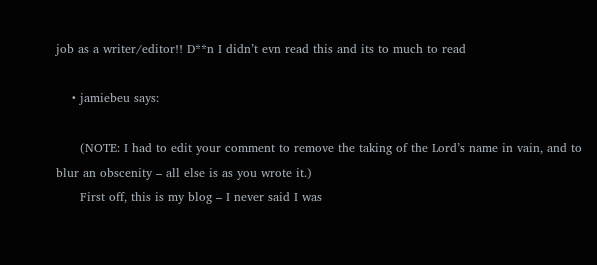job as a writer/editor!! D**n I didn’t evn read this and its to much to read

    • jamiebeu says:

      (NOTE: I had to edit your comment to remove the taking of the Lord’s name in vain, and to blur an obscenity – all else is as you wrote it.)
      First off, this is my blog – I never said I was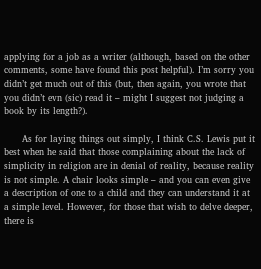applying for a job as a writer (although, based on the other comments, some have found this post helpful). I’m sorry you didn’t get much out of this (but, then again, you wrote that you didn’t evn (sic) read it – might I suggest not judging a book by its length?).

      As for laying things out simply, I think C.S. Lewis put it best when he said that those complaining about the lack of simplicity in religion are in denial of reality, because reality is not simple. A chair looks simple – and you can even give a description of one to a child and they can understand it at a simple level. However, for those that wish to delve deeper, there is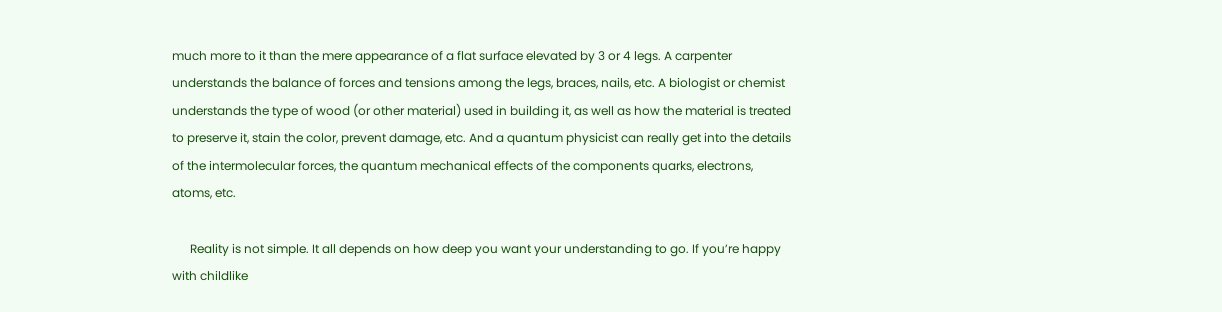much more to it than the mere appearance of a flat surface elevated by 3 or 4 legs. A carpenter understands the balance of forces and tensions among the legs, braces, nails, etc. A biologist or chemist understands the type of wood (or other material) used in building it, as well as how the material is treated to preserve it, stain the color, prevent damage, etc. And a quantum physicist can really get into the details of the intermolecular forces, the quantum mechanical effects of the components quarks, electrons, atoms, etc.

      Reality is not simple. It all depends on how deep you want your understanding to go. If you’re happy with childlike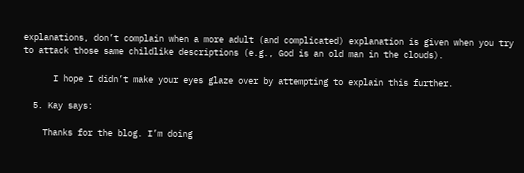explanations, don’t complain when a more adult (and complicated) explanation is given when you try to attack those same childlike descriptions (e.g., God is an old man in the clouds).

      I hope I didn’t make your eyes glaze over by attempting to explain this further.

  5. Kay says:

    Thanks for the blog. I’m doing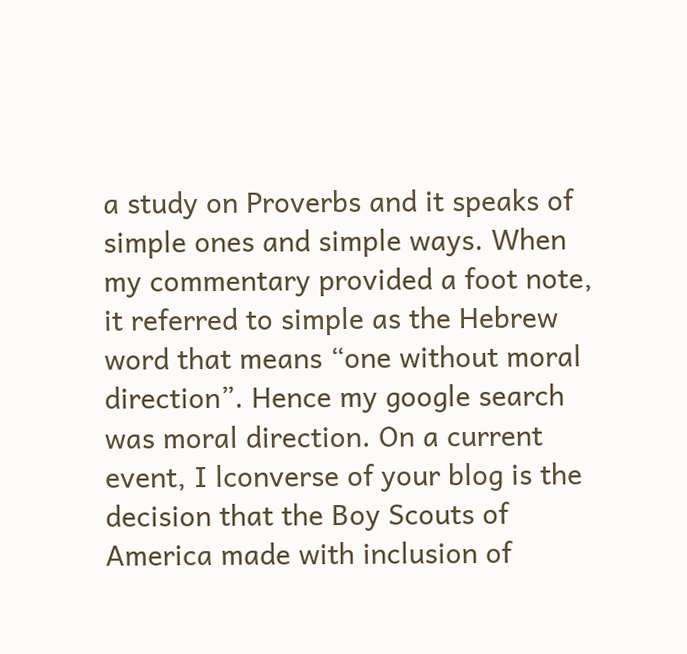a study on Proverbs and it speaks of simple ones and simple ways. When my commentary provided a foot note, it referred to simple as the Hebrew word that means “one without moral direction”. Hence my google search was moral direction. On a current event, I lconverse of your blog is the decision that the Boy Scouts of America made with inclusion of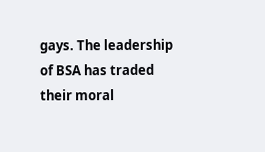gays. The leadership of BSA has traded their moral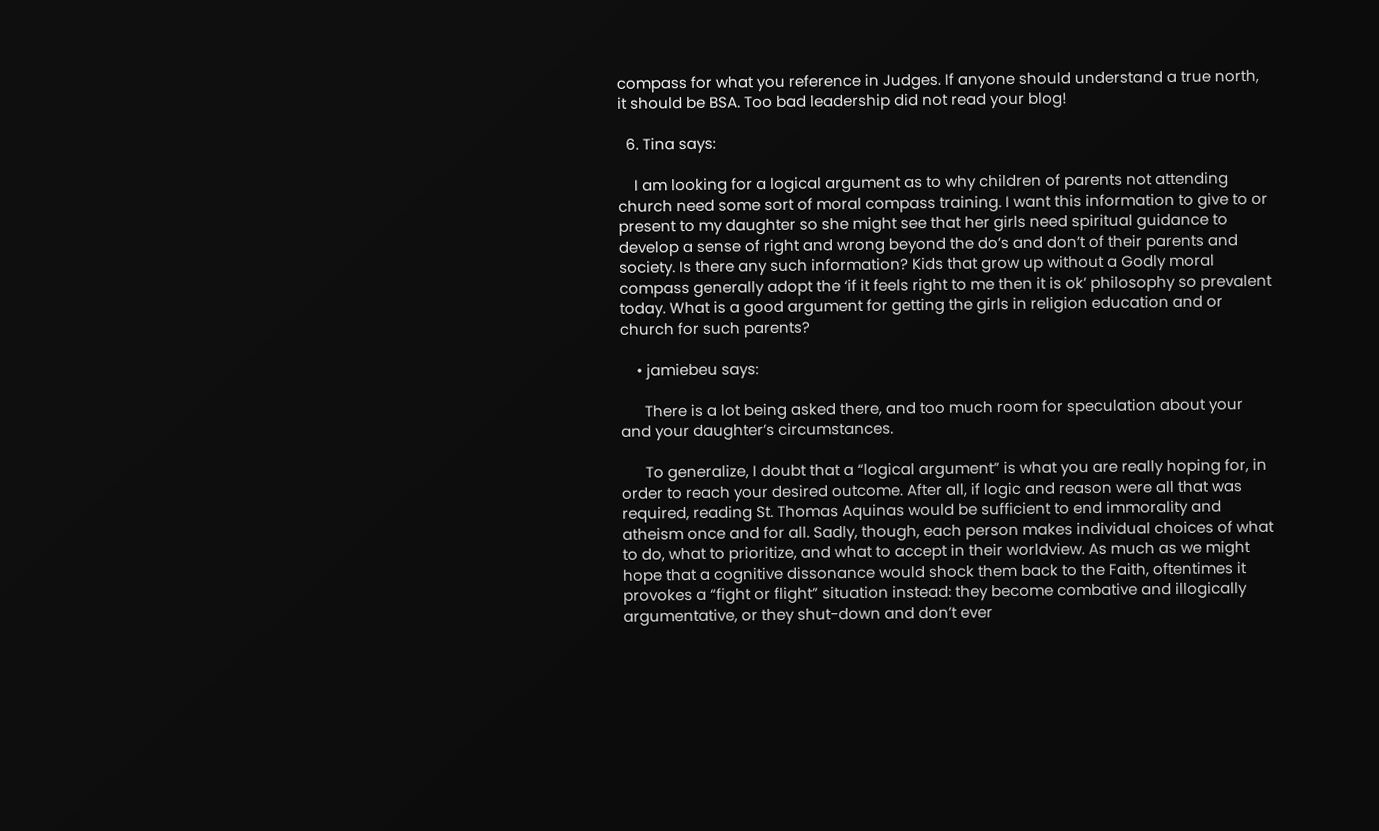compass for what you reference in Judges. If anyone should understand a true north, it should be BSA. Too bad leadership did not read your blog!

  6. Tina says:

    I am looking for a logical argument as to why children of parents not attending church need some sort of moral compass training. I want this information to give to or present to my daughter so she might see that her girls need spiritual guidance to develop a sense of right and wrong beyond the do’s and don’t of their parents and society. Is there any such information? Kids that grow up without a Godly moral compass generally adopt the ‘if it feels right to me then it is ok’ philosophy so prevalent today. What is a good argument for getting the girls in religion education and or church for such parents?

    • jamiebeu says:

      There is a lot being asked there, and too much room for speculation about your and your daughter’s circumstances.

      To generalize, I doubt that a “logical argument” is what you are really hoping for, in order to reach your desired outcome. After all, if logic and reason were all that was required, reading St. Thomas Aquinas would be sufficient to end immorality and atheism once and for all. Sadly, though, each person makes individual choices of what to do, what to prioritize, and what to accept in their worldview. As much as we might hope that a cognitive dissonance would shock them back to the Faith, oftentimes it provokes a “fight or flight” situation instead: they become combative and illogically argumentative, or they shut-down and don’t ever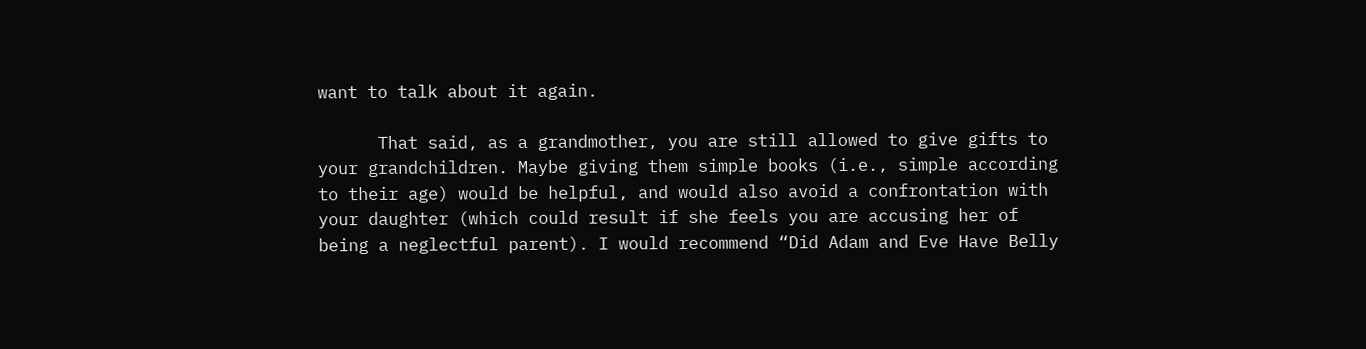want to talk about it again.

      That said, as a grandmother, you are still allowed to give gifts to your grandchildren. Maybe giving them simple books (i.e., simple according to their age) would be helpful, and would also avoid a confrontation with your daughter (which could result if she feels you are accusing her of being a neglectful parent). I would recommend “Did Adam and Eve Have Belly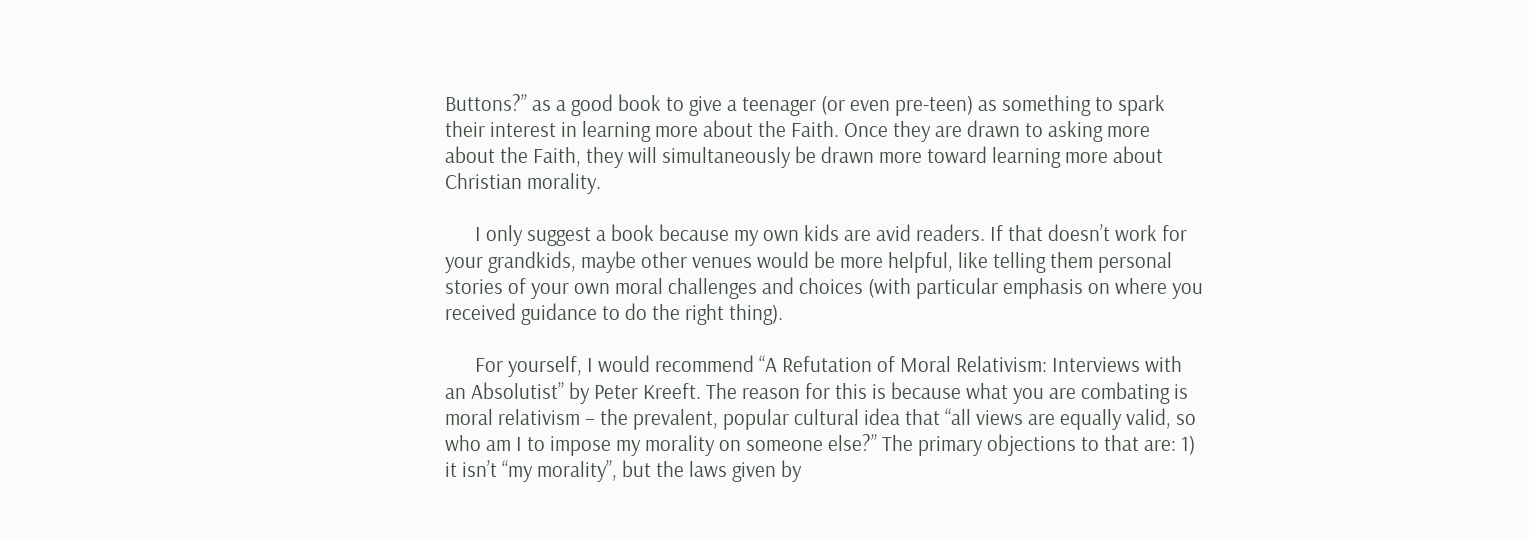Buttons?” as a good book to give a teenager (or even pre-teen) as something to spark their interest in learning more about the Faith. Once they are drawn to asking more about the Faith, they will simultaneously be drawn more toward learning more about Christian morality.

      I only suggest a book because my own kids are avid readers. If that doesn’t work for your grandkids, maybe other venues would be more helpful, like telling them personal stories of your own moral challenges and choices (with particular emphasis on where you received guidance to do the right thing).

      For yourself, I would recommend “A Refutation of Moral Relativism: Interviews with an Absolutist” by Peter Kreeft. The reason for this is because what you are combating is moral relativism – the prevalent, popular cultural idea that “all views are equally valid, so who am I to impose my morality on someone else?” The primary objections to that are: 1) it isn’t “my morality”, but the laws given by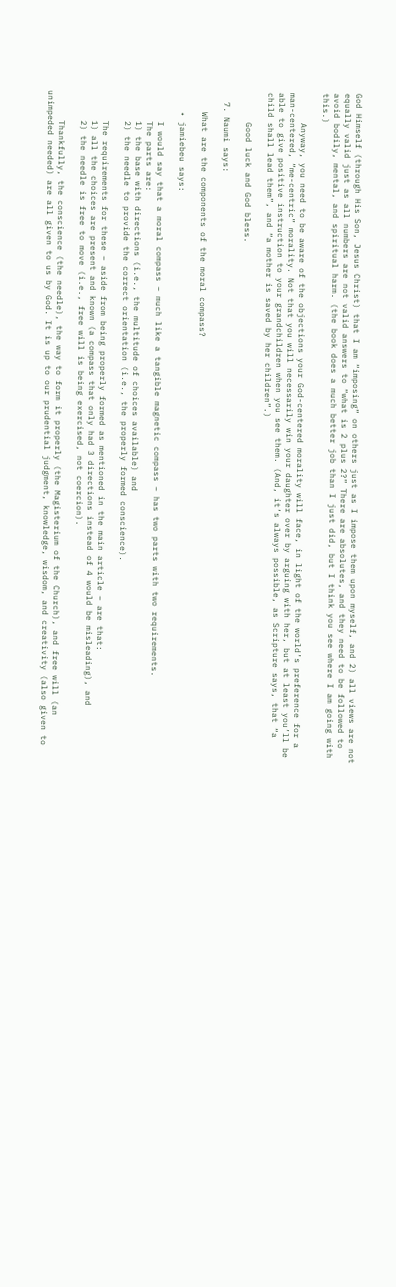God Himself (through His Son, Jesus Christ) that I am “imposing” on others just as I impose them upon myself, and 2) all views are not equally valid just as all numbers are not valid answers to “what is 2 plus 2?” There are absolutes, and they need to be followed to avoid bodily, mental, and spiritual harm. (the book does a much better job than I just did, but I think you see where I am going with this.)

      Anyway, you need to be aware of the objections your God-centered morality will face, in light of the world’s preference for a man-centered, “me-centric” morality. Not that you will necessarily win your daughter over by arguing with her, but at least you’ll be able to give positive instruction to your grandchildren when you see them. (And, it’s always possible, as Scripture says, that “a child shall lead them”, and “a mother is saved by her children”.)

      Good luck and God bless.

  7. Naumi says:

    What are the components of the moral compass?

    • jamiebeu says:

      I would say that a moral compass – much like a tangible magnetic compass – has two parts with two requirements.
      The parts are:
      1) the base with directions (i.e., the multitude of choices available) and
      2) the needle to provide the correct orientation (i.e., the properly formed conscience).

      The requirements for these – aside from being properly formed as mentioned in the main article – are that:
      1) all the choices are present and known (a compass that only had 3 directions instead of 4 would be misleading), and
      2) the needle is free to move (i.e., free will is being exercised, not coercion).

      Thankfully, the conscience (the needle), the way to form it properly (the Magisterium of the Church), and free will (an unimpeded needed) are all given to us by God. It is up to our prudential judgment, knowledge, wisdom, and creativity (also given to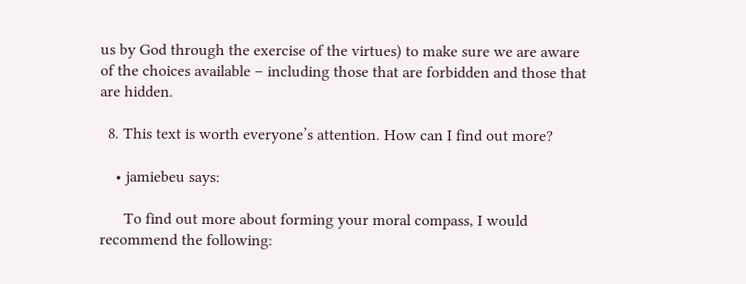us by God through the exercise of the virtues) to make sure we are aware of the choices available – including those that are forbidden and those that are hidden.

  8. This text is worth everyone’s attention. How can I find out more?

    • jamiebeu says:

      To find out more about forming your moral compass, I would recommend the following: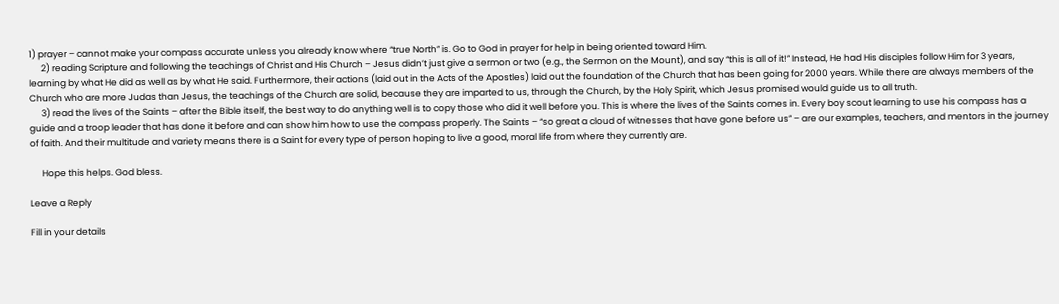1) prayer – cannot make your compass accurate unless you already know where “true North” is. Go to God in prayer for help in being oriented toward Him.
      2) reading Scripture and following the teachings of Christ and His Church – Jesus didn’t just give a sermon or two (e.g., the Sermon on the Mount), and say “this is all of it!” Instead, He had His disciples follow Him for 3 years, learning by what He did as well as by what He said. Furthermore, their actions (laid out in the Acts of the Apostles) laid out the foundation of the Church that has been going for 2000 years. While there are always members of the Church who are more Judas than Jesus, the teachings of the Church are solid, because they are imparted to us, through the Church, by the Holy Spirit, which Jesus promised would guide us to all truth.
      3) read the lives of the Saints – after the Bible itself, the best way to do anything well is to copy those who did it well before you. This is where the lives of the Saints comes in. Every boy scout learning to use his compass has a guide and a troop leader that has done it before and can show him how to use the compass properly. The Saints – “so great a cloud of witnesses that have gone before us” – are our examples, teachers, and mentors in the journey of faith. And their multitude and variety means there is a Saint for every type of person hoping to live a good, moral life from where they currently are.

      Hope this helps. God bless.

Leave a Reply

Fill in your details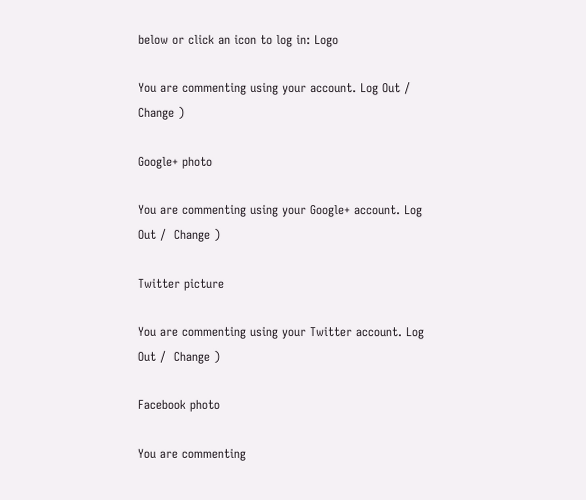below or click an icon to log in: Logo

You are commenting using your account. Log Out /  Change )

Google+ photo

You are commenting using your Google+ account. Log Out /  Change )

Twitter picture

You are commenting using your Twitter account. Log Out /  Change )

Facebook photo

You are commenting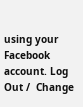using your Facebook account. Log Out /  Change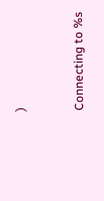)


Connecting to %s